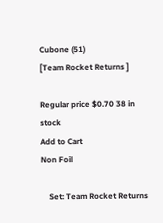Cubone (51)
[Team Rocket Returns ]

Regular price $0.70 38 in stock
Add to Cart
Non Foil

    Set: Team Rocket Returns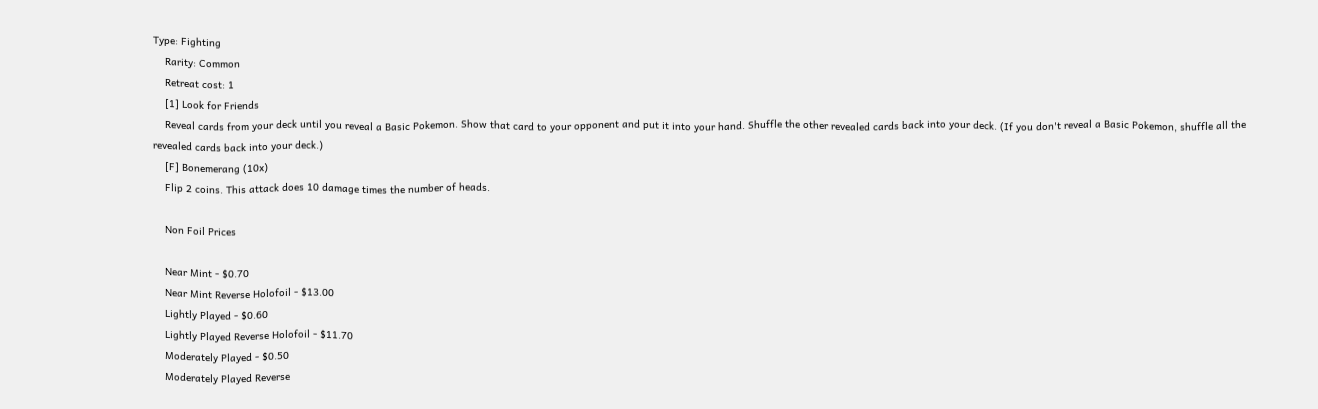Type: Fighting
    Rarity: Common
    Retreat cost: 1
    [1] Look for Friends
    Reveal cards from your deck until you reveal a Basic Pokemon. Show that card to your opponent and put it into your hand. Shuffle the other revealed cards back into your deck. (If you don't reveal a Basic Pokemon, shuffle all the revealed cards back into your deck.)
    [F] Bonemerang (10x)
    Flip 2 coins. This attack does 10 damage times the number of heads.

    Non Foil Prices

    Near Mint - $0.70
    Near Mint Reverse Holofoil - $13.00
    Lightly Played - $0.60
    Lightly Played Reverse Holofoil - $11.70
    Moderately Played - $0.50
    Moderately Played Reverse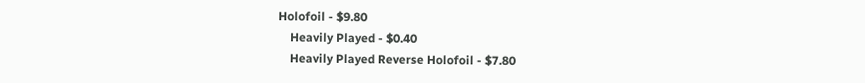Holofoil - $9.80
    Heavily Played - $0.40
    Heavily Played Reverse Holofoil - $7.80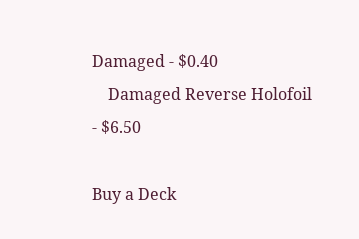Damaged - $0.40
    Damaged Reverse Holofoil - $6.50

Buy a Deck